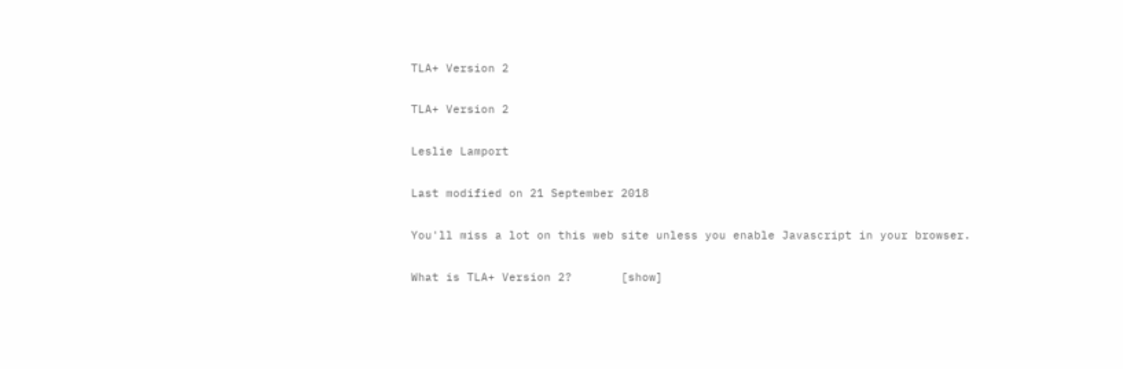TLA+ Version 2

TLA+ Version 2

Leslie Lamport

Last modified on 21 September 2018

You'll miss a lot on this web site unless you enable Javascript in your browser.

What is TLA+ Version 2?       [show]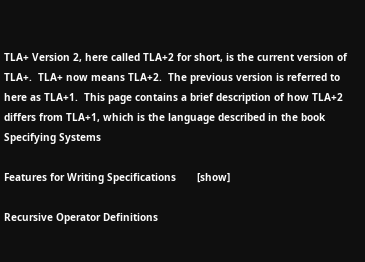TLA+ Version 2, here called TLA+2 for short, is the current version of TLA+.  TLA+ now means TLA+2.  The previous version is referred to here as TLA+1.  This page contains a brief description of how TLA+2 differs from TLA+1, which is the language described in the book Specifying Systems

Features for Writing Specifications       [show]

Recursive Operator Definitions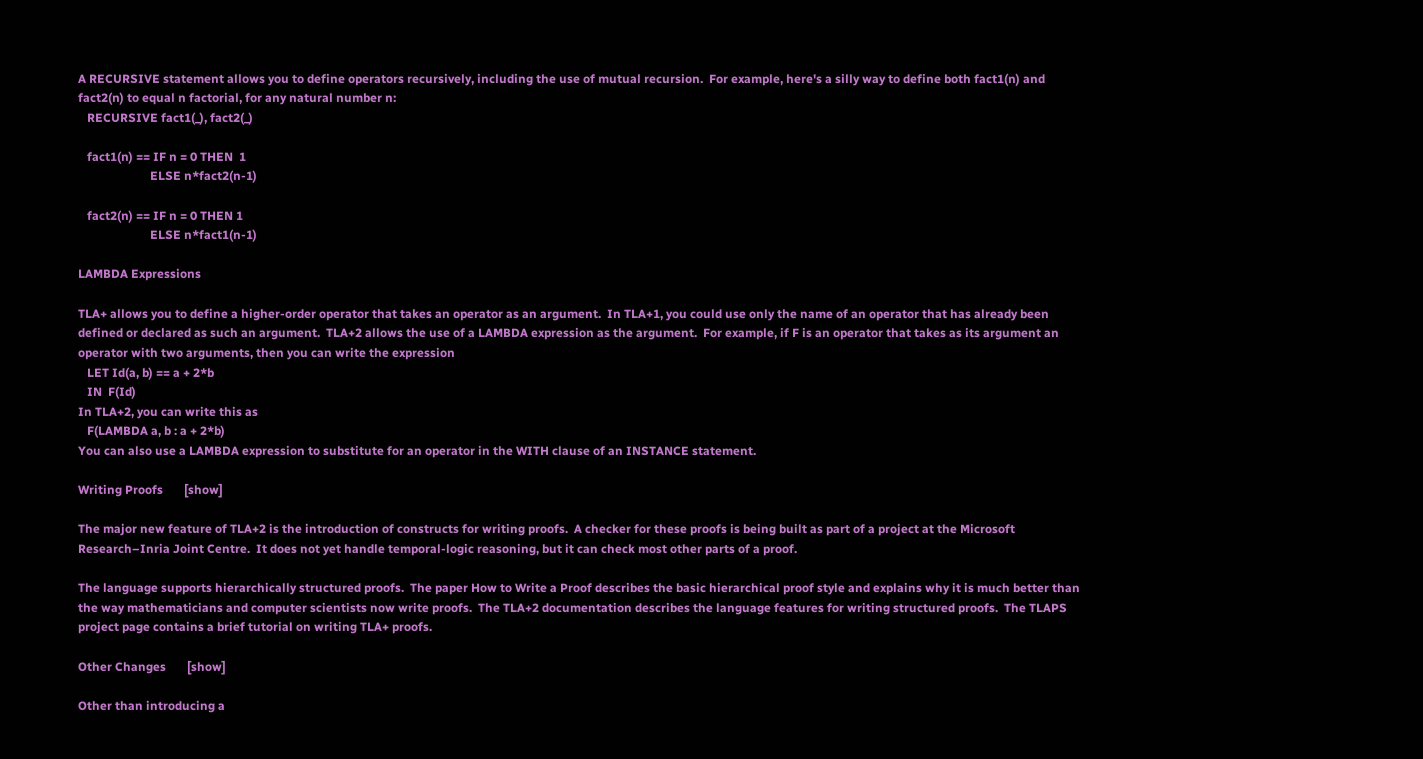A RECURSIVE statement allows you to define operators recursively, including the use of mutual recursion.  For example, here's a silly way to define both fact1(n) and fact2(n) to equal n factorial, for any natural number n:
   RECURSIVE fact1(_), fact2(_)

   fact1(n) == IF n = 0 THEN  1
                        ELSE n*fact2(n-1)

   fact2(n) == IF n = 0 THEN 1
                        ELSE n*fact1(n-1)

LAMBDA Expressions

TLA+ allows you to define a higher-order operator that takes an operator as an argument.  In TLA+1, you could use only the name of an operator that has already been defined or declared as such an argument.  TLA+2 allows the use of a LAMBDA expression as the argument.  For example, if F is an operator that takes as its argument an operator with two arguments, then you can write the expression
   LET Id(a, b) == a + 2*b
   IN  F(Id)
In TLA+2, you can write this as
   F(LAMBDA a, b : a + 2*b)
You can also use a LAMBDA expression to substitute for an operator in the WITH clause of an INSTANCE statement.

Writing Proofs       [show]

The major new feature of TLA+2 is the introduction of constructs for writing proofs.  A checker for these proofs is being built as part of a project at the Microsoft Research–Inria Joint Centre.  It does not yet handle temporal-logic reasoning, but it can check most other parts of a proof.

The language supports hierarchically structured proofs.  The paper How to Write a Proof describes the basic hierarchical proof style and explains why it is much better than the way mathematicians and computer scientists now write proofs.  The TLA+2 documentation describes the language features for writing structured proofs.  The TLAPS project page contains a brief tutorial on writing TLA+ proofs.

Other Changes       [show]

Other than introducing a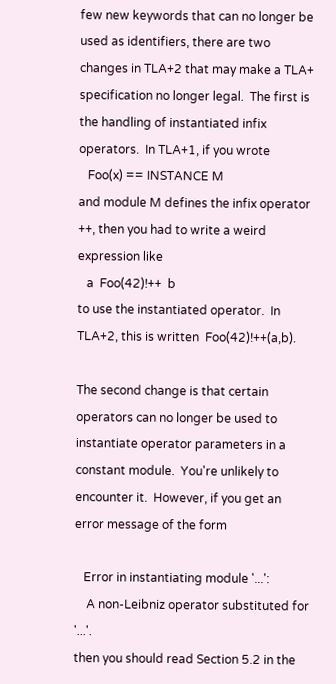few new keywords that can no longer be used as identifiers, there are two changes in TLA+2 that may make a TLA+ specification no longer legal.  The first is the handling of instantiated infix operators.  In TLA+1, if you wrote
   Foo(x) == INSTANCE M
and module M defines the infix operator ++, then you had to write a weird expression like
   a  Foo(42)!++  b
to use the instantiated operator.  In TLA+2, this is written  Foo(42)!++(a,b).

The second change is that certain operators can no longer be used to instantiate operator parameters in a constant module.  You're unlikely to encounter it.  However, if you get an error message of the form

   Error in instantiating module '...':
    A non-Leibniz operator substituted for '...'.
then you should read Section 5.2 in the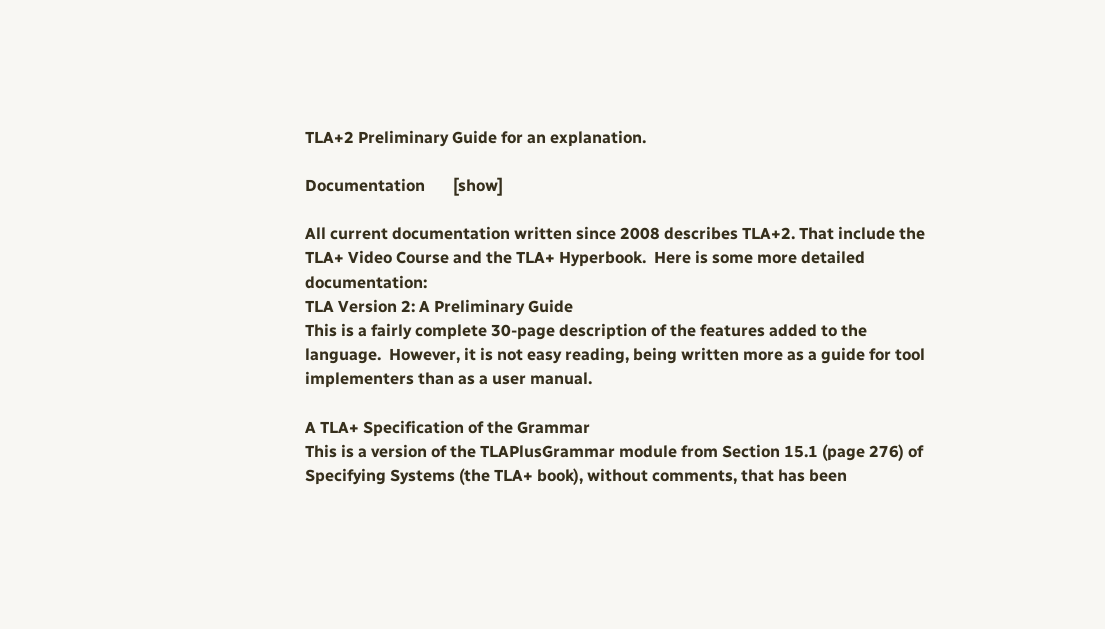TLA+2 Preliminary Guide for an explanation.

Documentation       [show]

All current documentation written since 2008 describes TLA+2. That include the TLA+ Video Course and the TLA+ Hyperbook.  Here is some more detailed documentation:
TLA Version 2: A Preliminary Guide
This is a fairly complete 30-page description of the features added to the language.  However, it is not easy reading, being written more as a guide for tool implementers than as a user manual.

A TLA+ Specification of the Grammar
This is a version of the TLAPlusGrammar module from Section 15.1 (page 276) of Specifying Systems (the TLA+ book), without comments, that has been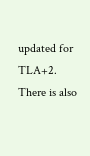updated for TLA+2.  There is also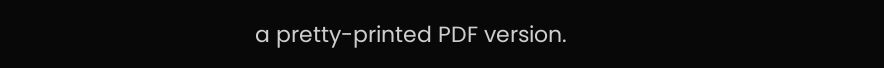a pretty-printed PDF version.